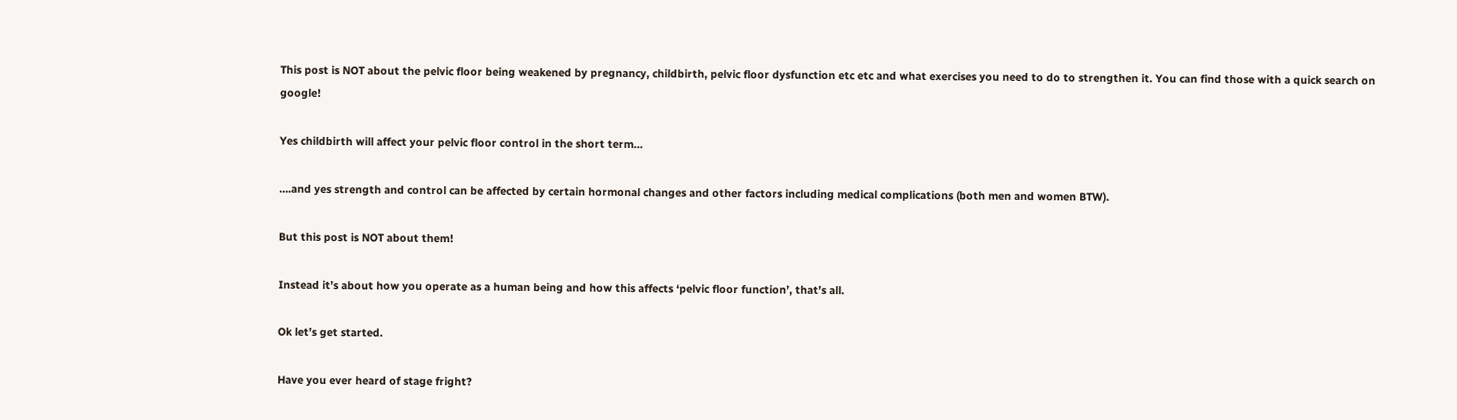This post is NOT about the pelvic floor being weakened by pregnancy, childbirth, pelvic floor dysfunction etc etc and what exercises you need to do to strengthen it. You can find those with a quick search on google!

Yes childbirth will affect your pelvic floor control in the short term…

….and yes strength and control can be affected by certain hormonal changes and other factors including medical complications (both men and women BTW).

But this post is NOT about them!

Instead it’s about how you operate as a human being and how this affects ‘pelvic floor function’, that’s all.

Ok let’s get started.

Have you ever heard of stage fright?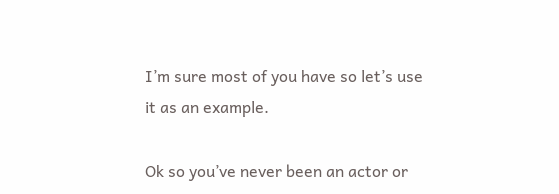I’m sure most of you have so let’s use it as an example.

Ok so you’ve never been an actor or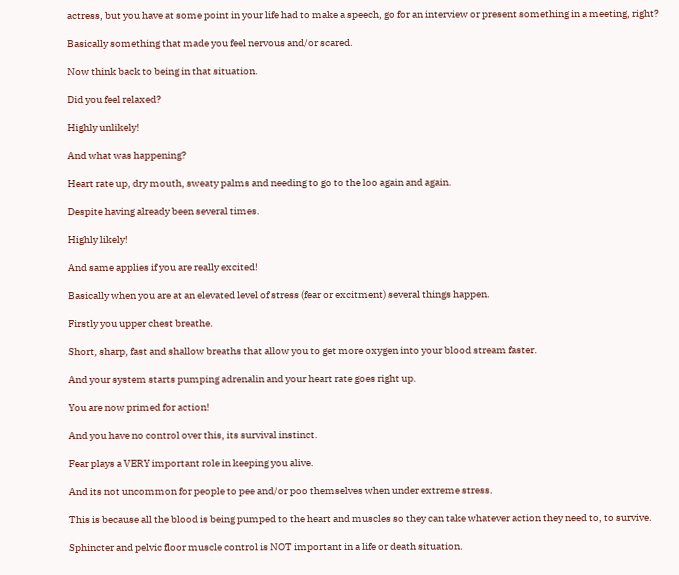actress, but you have at some point in your life had to make a speech, go for an interview or present something in a meeting, right?

Basically something that made you feel nervous and/or scared.

Now think back to being in that situation.

Did you feel relaxed?

Highly unlikely!

And what was happening?

Heart rate up, dry mouth, sweaty palms and needing to go to the loo again and again.

Despite having already been several times.

Highly likely!

And same applies if you are really excited!

Basically when you are at an elevated level of stress (fear or excitment) several things happen.

Firstly you upper chest breathe.

Short, sharp, fast and shallow breaths that allow you to get more oxygen into your blood stream faster.

And your system starts pumping adrenalin and your heart rate goes right up.

You are now primed for action!

And you have no control over this, its survival instinct.

Fear plays a VERY important role in keeping you alive.

And its not uncommon for people to pee and/or poo themselves when under extreme stress.

This is because all the blood is being pumped to the heart and muscles so they can take whatever action they need to, to survive.

Sphincter and pelvic floor muscle control is NOT important in a life or death situation.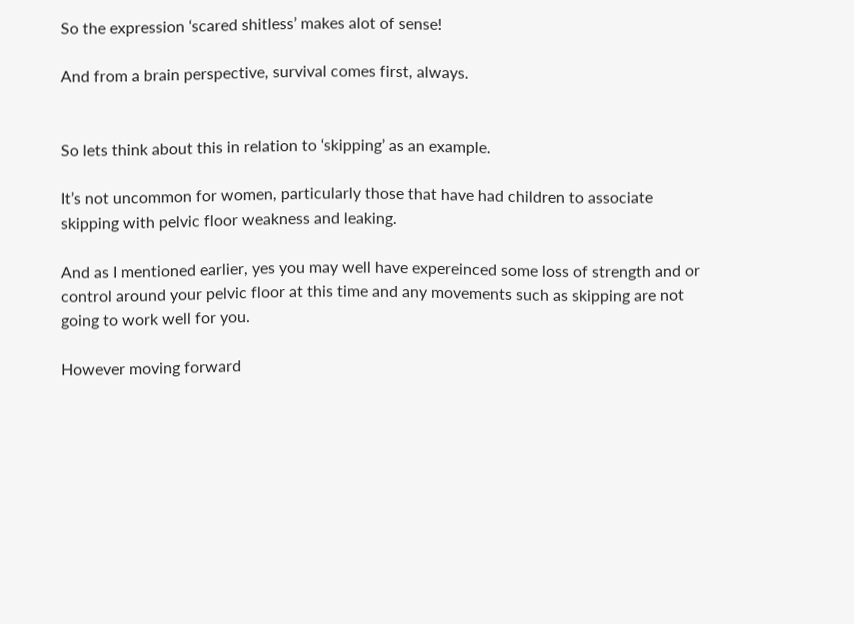So the expression ‘scared shitless’ makes alot of sense!

And from a brain perspective, survival comes first, always.


So lets think about this in relation to ‘skipping’ as an example.

It’s not uncommon for women, particularly those that have had children to associate skipping with pelvic floor weakness and leaking.

And as I mentioned earlier, yes you may well have expereinced some loss of strength and or control around your pelvic floor at this time and any movements such as skipping are not going to work well for you.

However moving forward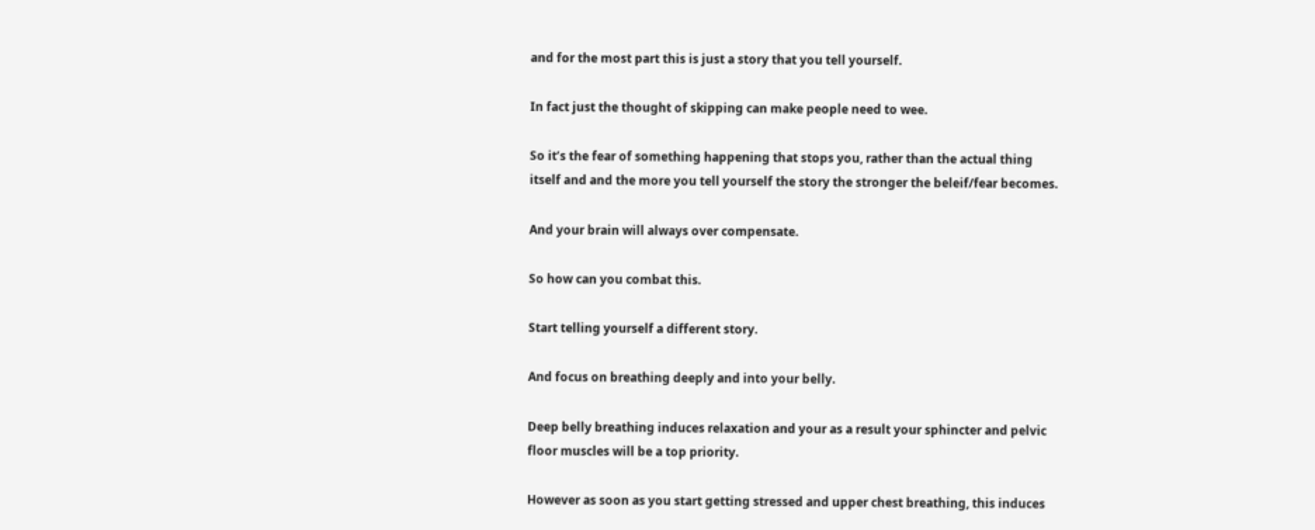and for the most part this is just a story that you tell yourself.

In fact just the thought of skipping can make people need to wee.

So it’s the fear of something happening that stops you, rather than the actual thing itself and and the more you tell yourself the story the stronger the beleif/fear becomes.

And your brain will always over compensate.

So how can you combat this.

Start telling yourself a different story.

And focus on breathing deeply and into your belly.

Deep belly breathing induces relaxation and your as a result your sphincter and pelvic floor muscles will be a top priority.

However as soon as you start getting stressed and upper chest breathing, this induces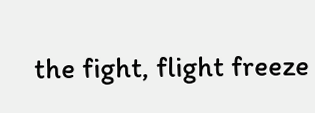the fight, flight freeze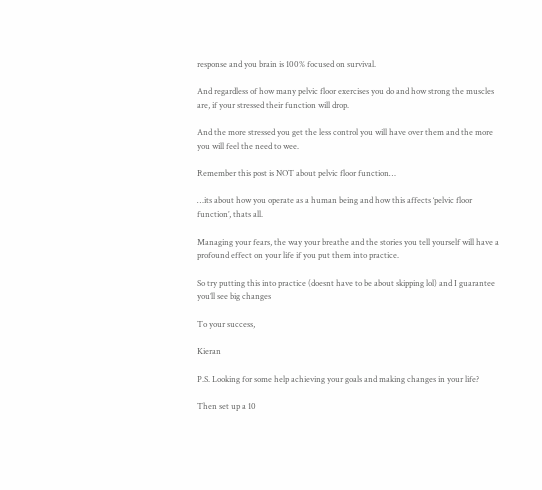response and you brain is 100% focused on survival.

And regardless of how many pelvic floor exercises you do and how strong the muscles are, if your stressed their function will drop.

And the more stressed you get the less control you will have over them and the more you will feel the need to wee.

Remember this post is NOT about pelvic floor function…

…its about how you operate as a human being and how this affects ‘pelvic floor function’, thats all.

Managing your fears, the way your breathe and the stories you tell yourself will have a profound effect on your life if you put them into practice.

So try putting this into practice (doesnt have to be about skipping lol) and I guarantee you’ll see big changes

To your success,

Kieran

P.S. Looking for some help achieving your goals and making changes in your life?

Then set up a 10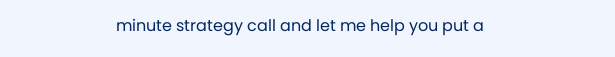minute strategy call and let me help you put a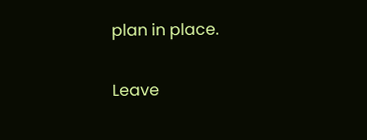plan in place.


Leave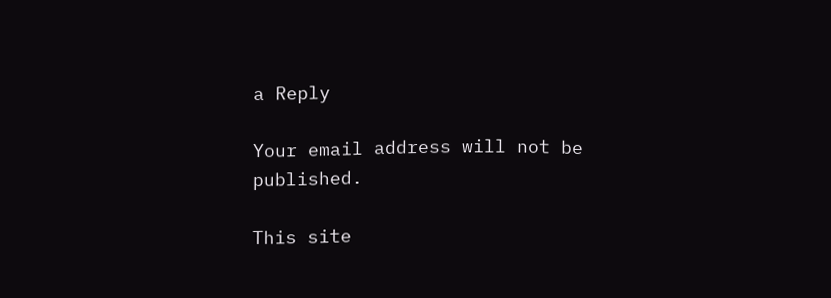a Reply

Your email address will not be published.

This site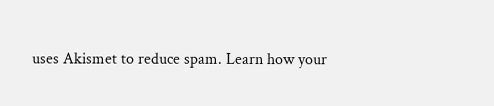uses Akismet to reduce spam. Learn how your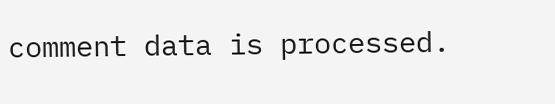comment data is processed.